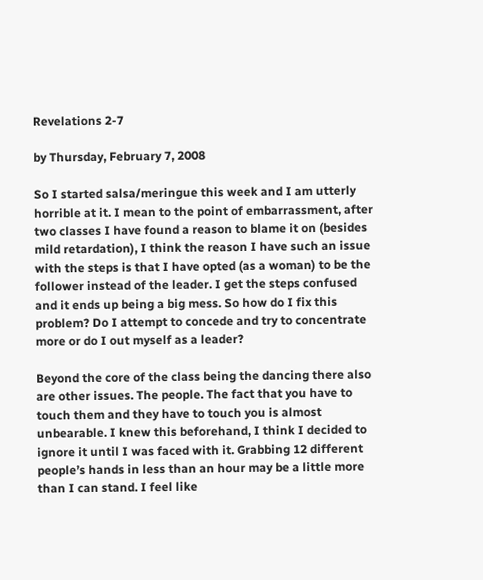Revelations 2-7

by Thursday, February 7, 2008

So I started salsa/meringue this week and I am utterly horrible at it. I mean to the point of embarrassment, after two classes I have found a reason to blame it on (besides mild retardation), I think the reason I have such an issue with the steps is that I have opted (as a woman) to be the follower instead of the leader. I get the steps confused and it ends up being a big mess. So how do I fix this problem? Do I attempt to concede and try to concentrate more or do I out myself as a leader?

Beyond the core of the class being the dancing there also are other issues. The people. The fact that you have to touch them and they have to touch you is almost unbearable. I knew this beforehand, I think I decided to ignore it until I was faced with it. Grabbing 12 different people’s hands in less than an hour may be a little more than I can stand. I feel like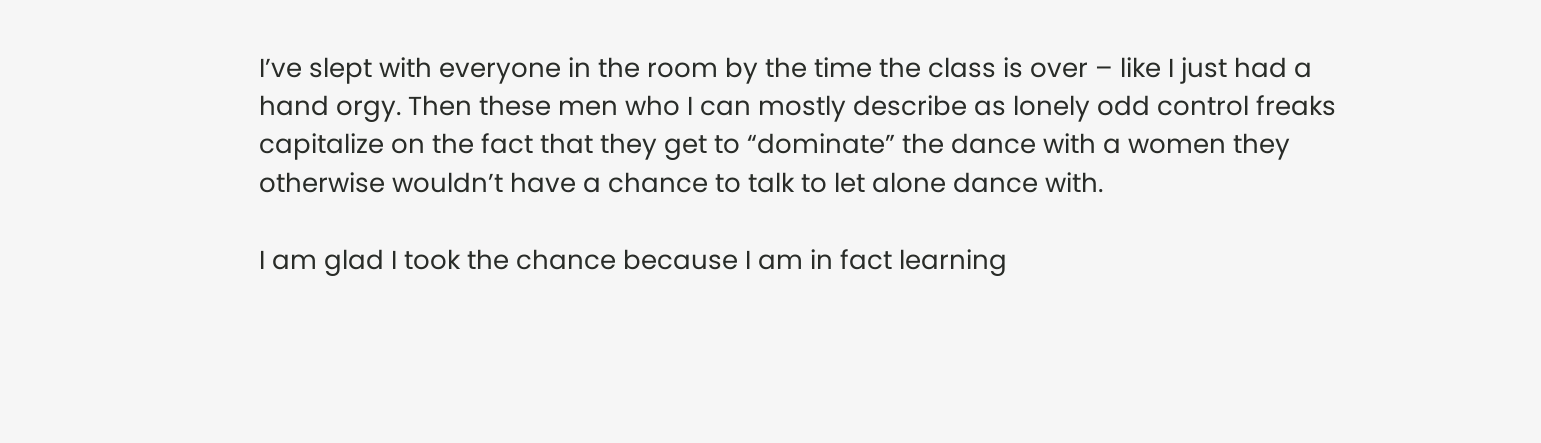I’ve slept with everyone in the room by the time the class is over – like I just had a hand orgy. Then these men who I can mostly describe as lonely odd control freaks capitalize on the fact that they get to “dominate” the dance with a women they otherwise wouldn’t have a chance to talk to let alone dance with.

I am glad I took the chance because I am in fact learning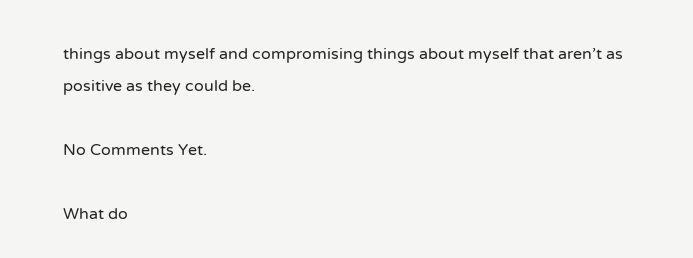things about myself and compromising things about myself that aren’t as positive as they could be.

No Comments Yet.

What do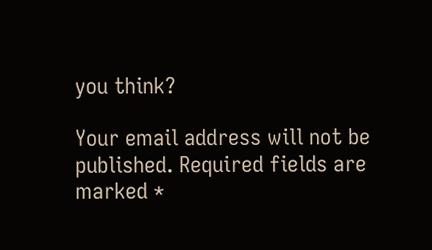you think?

Your email address will not be published. Required fields are marked *